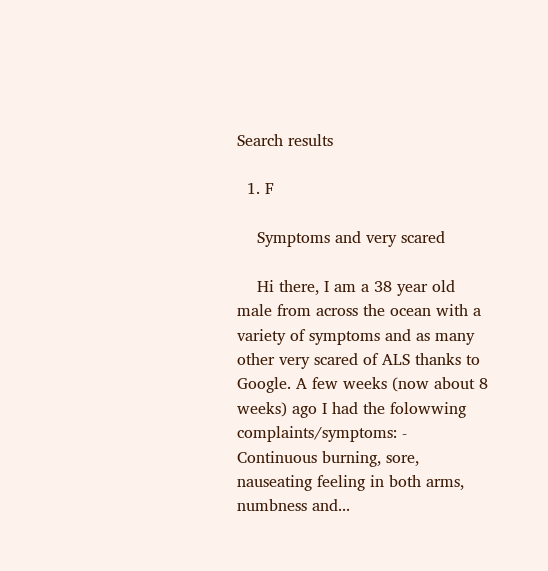Search results

  1. F

    Symptoms and very scared

    Hi there, I am a 38 year old male from across the ocean with a variety of symptoms and as many other very scared of ALS thanks to Google. A few weeks (now about 8 weeks) ago I had the folowwing complaints/symptoms: - Continuous burning, sore, nauseating feeling in both arms, numbness and...